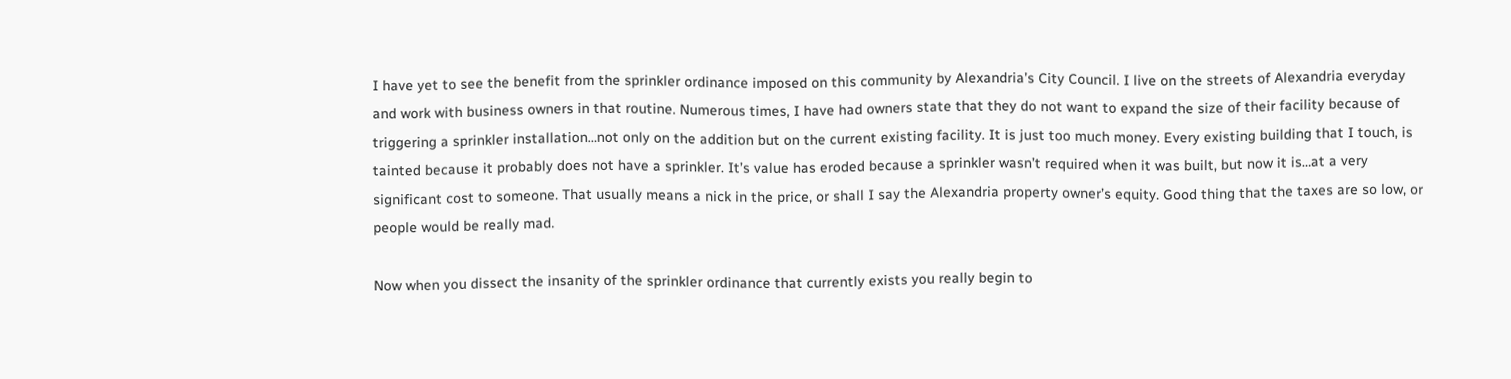I have yet to see the benefit from the sprinkler ordinance imposed on this community by Alexandria’s City Council. I live on the streets of Alexandria everyday and work with business owners in that routine. Numerous times, I have had owners state that they do not want to expand the size of their facility because of triggering a sprinkler installation…not only on the addition but on the current existing facility. It is just too much money. Every existing building that I touch, is tainted because it probably does not have a sprinkler. It’s value has eroded because a sprinkler wasn’t required when it was built, but now it is…at a very significant cost to someone. That usually means a nick in the price, or shall I say the Alexandria property owner’s equity. Good thing that the taxes are so low, or people would be really mad.

Now when you dissect the insanity of the sprinkler ordinance that currently exists you really begin to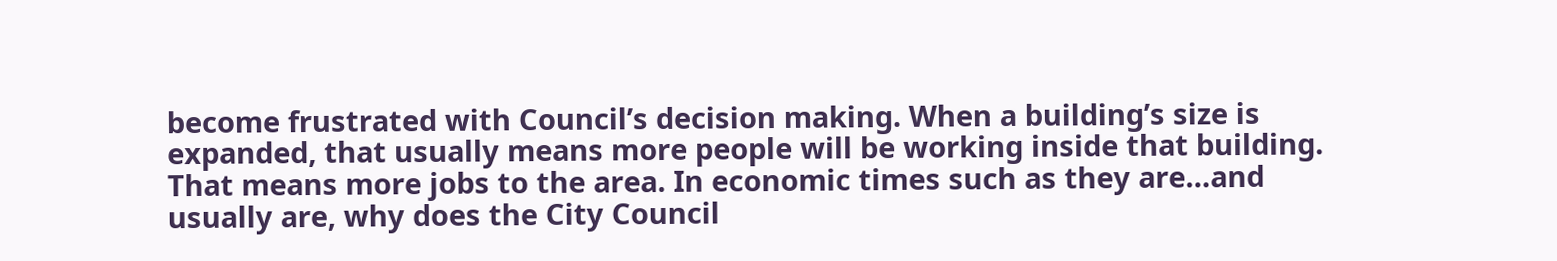become frustrated with Council’s decision making. When a building’s size is expanded, that usually means more people will be working inside that building. That means more jobs to the area. In economic times such as they are…and usually are, why does the City Council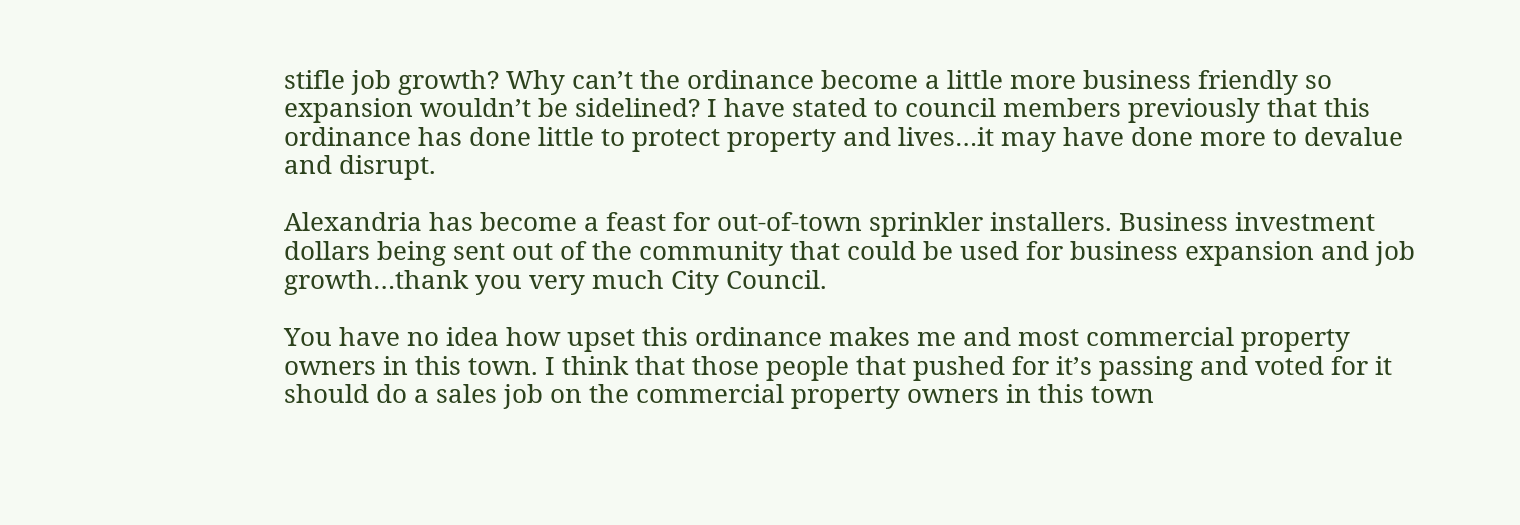stifle job growth? Why can’t the ordinance become a little more business friendly so expansion wouldn’t be sidelined? I have stated to council members previously that this ordinance has done little to protect property and lives…it may have done more to devalue and disrupt.

Alexandria has become a feast for out-of-town sprinkler installers. Business investment dollars being sent out of the community that could be used for business expansion and job growth…thank you very much City Council.

You have no idea how upset this ordinance makes me and most commercial property owners in this town. I think that those people that pushed for it’s passing and voted for it should do a sales job on the commercial property owners in this town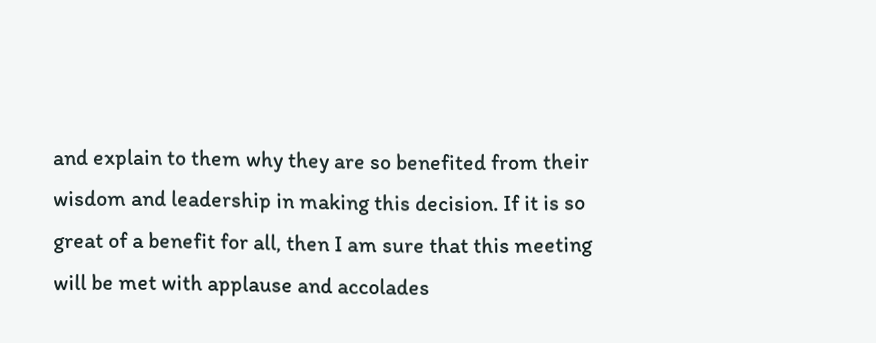and explain to them why they are so benefited from their wisdom and leadership in making this decision. If it is so great of a benefit for all, then I am sure that this meeting will be met with applause and accolades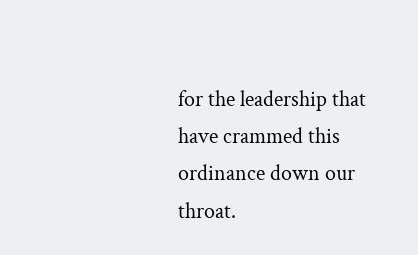for the leadership that have crammed this ordinance down our throat.